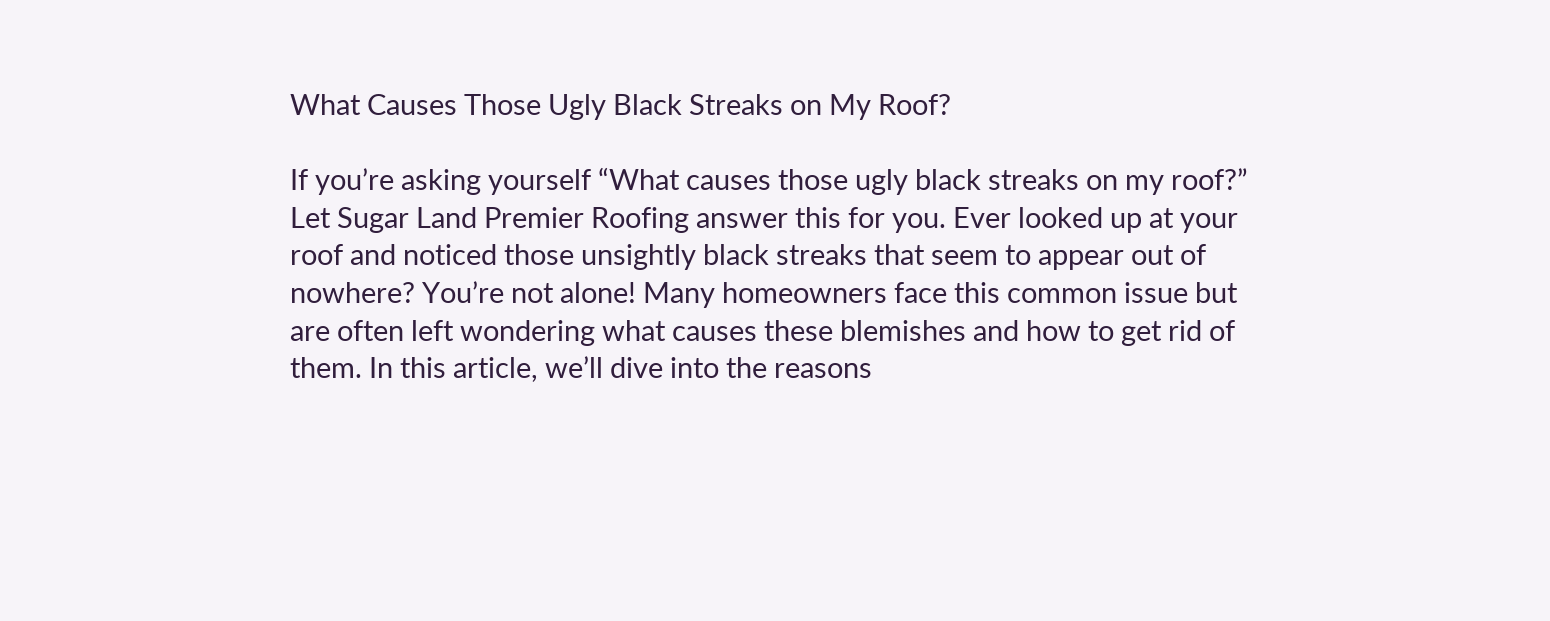What Causes Those Ugly Black Streaks on My Roof?

If you’re asking yourself “What causes those ugly black streaks on my roof?” Let Sugar Land Premier Roofing answer this for you. Ever looked up at your roof and noticed those unsightly black streaks that seem to appear out of nowhere? You’re not alone! Many homeowners face this common issue but are often left wondering what causes these blemishes and how to get rid of them. In this article, we’ll dive into the reasons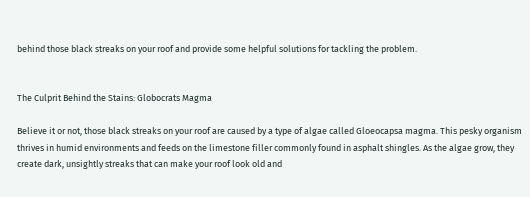behind those black streaks on your roof and provide some helpful solutions for tackling the problem.


The Culprit Behind the Stains: Globocrats Magma

Believe it or not, those black streaks on your roof are caused by a type of algae called Gloeocapsa magma. This pesky organism thrives in humid environments and feeds on the limestone filler commonly found in asphalt shingles. As the algae grow, they create dark, unsightly streaks that can make your roof look old and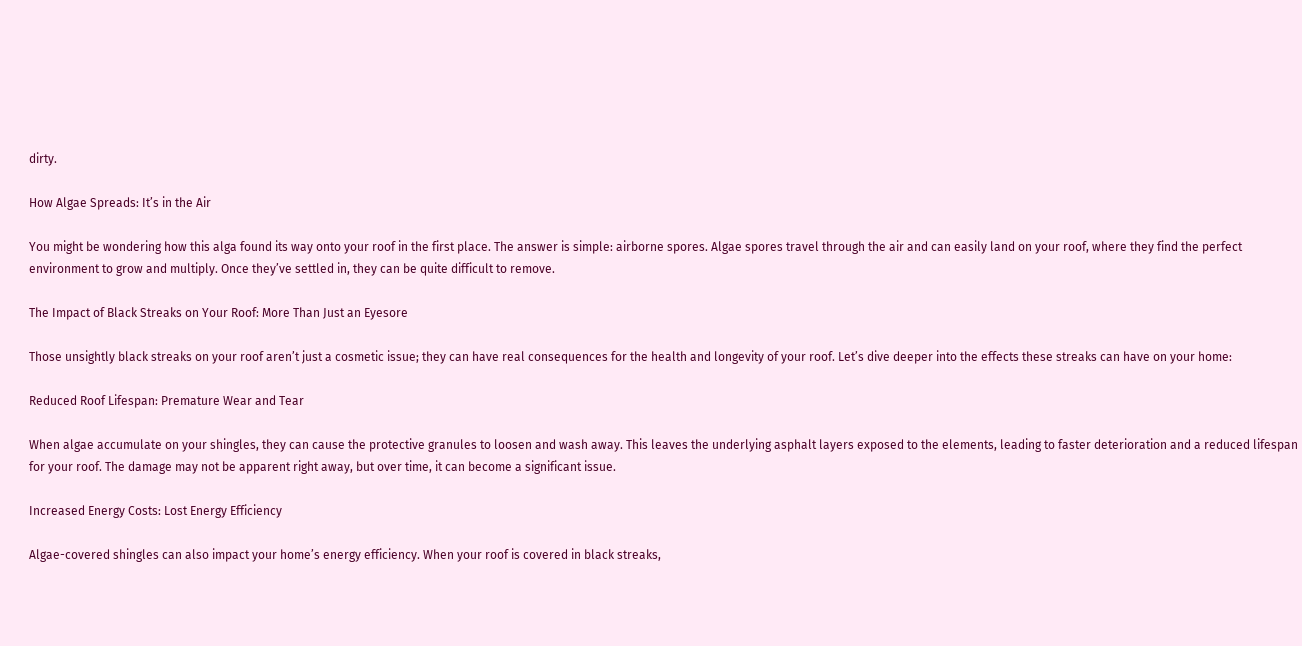dirty.

How Algae Spreads: It’s in the Air

You might be wondering how this alga found its way onto your roof in the first place. The answer is simple: airborne spores. Algae spores travel through the air and can easily land on your roof, where they find the perfect environment to grow and multiply. Once they’ve settled in, they can be quite difficult to remove.

The Impact of Black Streaks on Your Roof: More Than Just an Eyesore

Those unsightly black streaks on your roof aren’t just a cosmetic issue; they can have real consequences for the health and longevity of your roof. Let’s dive deeper into the effects these streaks can have on your home:

Reduced Roof Lifespan: Premature Wear and Tear

When algae accumulate on your shingles, they can cause the protective granules to loosen and wash away. This leaves the underlying asphalt layers exposed to the elements, leading to faster deterioration and a reduced lifespan for your roof. The damage may not be apparent right away, but over time, it can become a significant issue.

Increased Energy Costs: Lost Energy Efficiency

Algae-covered shingles can also impact your home’s energy efficiency. When your roof is covered in black streaks,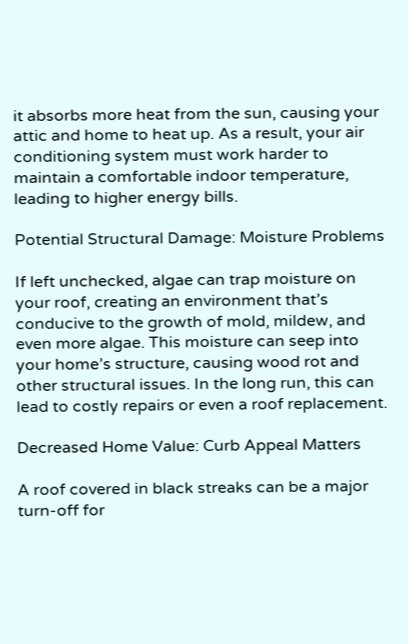it absorbs more heat from the sun, causing your attic and home to heat up. As a result, your air conditioning system must work harder to maintain a comfortable indoor temperature, leading to higher energy bills.

Potential Structural Damage: Moisture Problems

If left unchecked, algae can trap moisture on your roof, creating an environment that’s conducive to the growth of mold, mildew, and even more algae. This moisture can seep into your home’s structure, causing wood rot and other structural issues. In the long run, this can lead to costly repairs or even a roof replacement.

Decreased Home Value: Curb Appeal Matters

A roof covered in black streaks can be a major turn-off for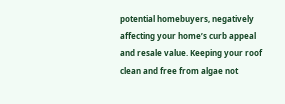potential homebuyers, negatively affecting your home’s curb appeal and resale value. Keeping your roof clean and free from algae not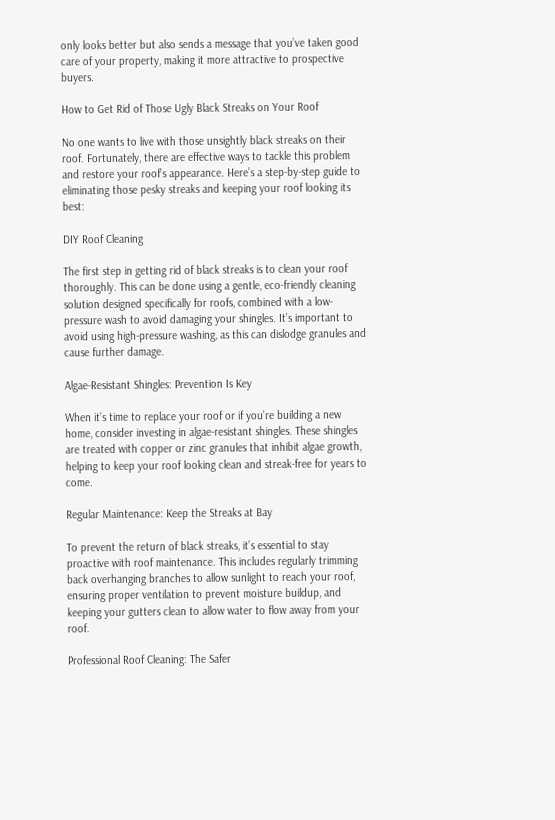only looks better but also sends a message that you’ve taken good care of your property, making it more attractive to prospective buyers.

How to Get Rid of Those Ugly Black Streaks on Your Roof

No one wants to live with those unsightly black streaks on their roof. Fortunately, there are effective ways to tackle this problem and restore your roof’s appearance. Here’s a step-by-step guide to eliminating those pesky streaks and keeping your roof looking its best:

DIY Roof Cleaning

The first step in getting rid of black streaks is to clean your roof thoroughly. This can be done using a gentle, eco-friendly cleaning solution designed specifically for roofs, combined with a low-pressure wash to avoid damaging your shingles. It’s important to avoid using high-pressure washing, as this can dislodge granules and cause further damage.

Algae-Resistant Shingles: Prevention Is Key

When it’s time to replace your roof or if you’re building a new home, consider investing in algae-resistant shingles. These shingles are treated with copper or zinc granules that inhibit algae growth, helping to keep your roof looking clean and streak-free for years to come.

Regular Maintenance: Keep the Streaks at Bay

To prevent the return of black streaks, it’s essential to stay proactive with roof maintenance. This includes regularly trimming back overhanging branches to allow sunlight to reach your roof, ensuring proper ventilation to prevent moisture buildup, and keeping your gutters clean to allow water to flow away from your roof.

Professional Roof Cleaning: The Safer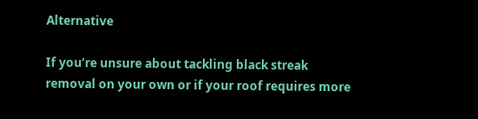Alternative

If you’re unsure about tackling black streak removal on your own or if your roof requires more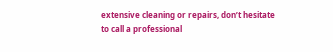extensive cleaning or repairs, don’t hesitate to call a professional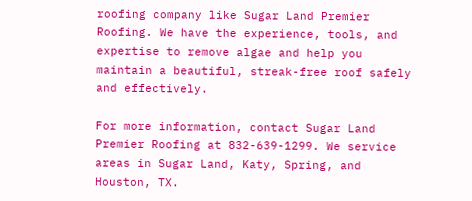roofing company like Sugar Land Premier Roofing. We have the experience, tools, and expertise to remove algae and help you maintain a beautiful, streak-free roof safely and effectively.

For more information, contact Sugar Land Premier Roofing at 832-639-1299. We service areas in Sugar Land, Katy, Spring, and Houston, TX.